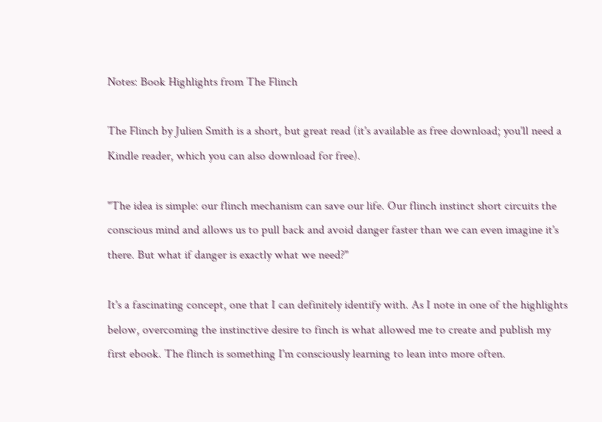Notes: Book Highlights from The Flinch

The Flinch by Julien Smith is a short, but great read (it's available as free download; you'll need a Kindle reader, which you can also download for free).

"The idea is simple: our flinch mechanism can save our life. Our flinch instinct short circuits the conscious mind and allows us to pull back and avoid danger faster than we can even imagine it's there. But what if danger is exactly what we need?"

It's a fascinating concept, one that I can definitely identify with. As I note in one of the highlights below, overcoming the instinctive desire to finch is what allowed me to create and publish my first ebook. The flinch is something I'm consciously learning to lean into more often.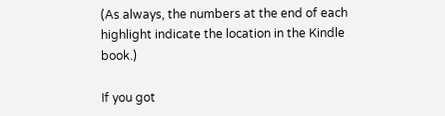(As always, the numbers at the end of each highlight indicate the location in the Kindle book.)

If you got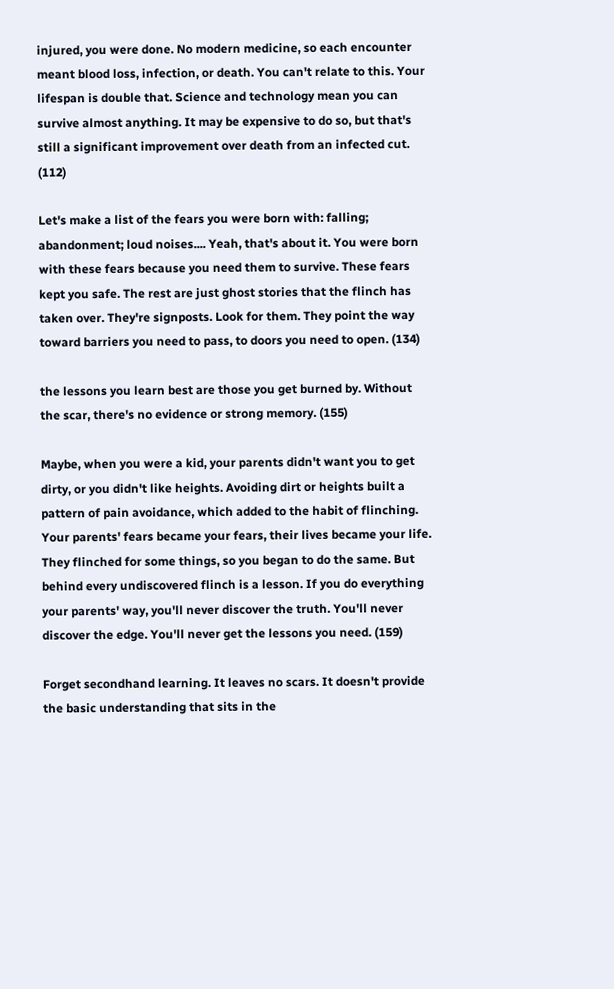injured, you were done. No modern medicine, so each encounter meant blood loss, infection, or death. You can't relate to this. Your lifespan is double that. Science and technology mean you can survive almost anything. It may be expensive to do so, but that's still a significant improvement over death from an infected cut. (112)

Let's make a list of the fears you were born with: falling; abandonment; loud noises.... Yeah, that's about it. You were born with these fears because you need them to survive. These fears kept you safe. The rest are just ghost stories that the flinch has taken over. They're signposts. Look for them. They point the way toward barriers you need to pass, to doors you need to open. (134)

the lessons you learn best are those you get burned by. Without the scar, there's no evidence or strong memory. (155)

Maybe, when you were a kid, your parents didn't want you to get dirty, or you didn't like heights. Avoiding dirt or heights built a pattern of pain avoidance, which added to the habit of flinching. Your parents' fears became your fears, their lives became your life. They flinched for some things, so you began to do the same. But behind every undiscovered flinch is a lesson. If you do everything your parents' way, you'll never discover the truth. You'll never discover the edge. You'll never get the lessons you need. (159)

Forget secondhand learning. It leaves no scars. It doesn't provide the basic understanding that sits in the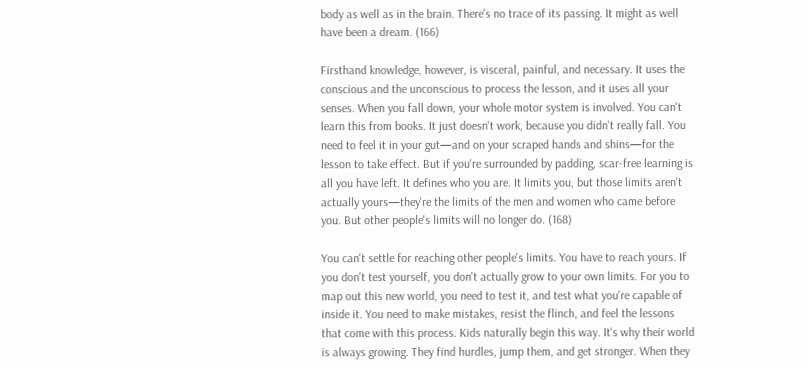body as well as in the brain. There's no trace of its passing. It might as well have been a dream. (166)

Firsthand knowledge, however, is visceral, painful, and necessary. It uses the conscious and the unconscious to process the lesson, and it uses all your senses. When you fall down, your whole motor system is involved. You can't learn this from books. It just doesn't work, because you didn't really fall. You need to feel it in your gut—and on your scraped hands and shins—for the lesson to take effect. But if you're surrounded by padding, scar-free learning is all you have left. It defines who you are. It limits you, but those limits aren't actually yours—they're the limits of the men and women who came before you. But other people's limits will no longer do. (168)

You can't settle for reaching other people's limits. You have to reach yours. If you don't test yourself, you don't actually grow to your own limits. For you to map out this new world, you need to test it, and test what you're capable of inside it. You need to make mistakes, resist the flinch, and feel the lessons that come with this process. Kids naturally begin this way. It's why their world is always growing. They find hurdles, jump them, and get stronger. When they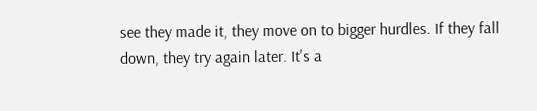see they made it, they move on to bigger hurdles. If they fall down, they try again later. It's a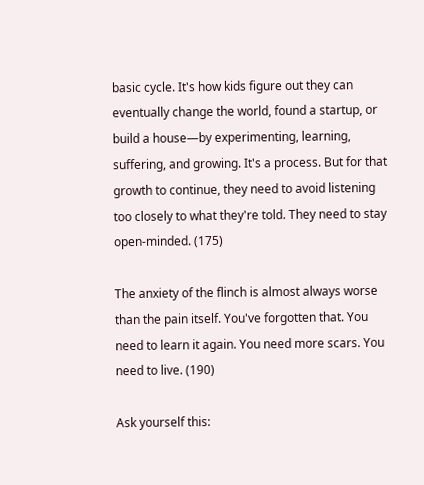basic cycle. It's how kids figure out they can eventually change the world, found a startup, or build a house—by experimenting, learning, suffering, and growing. It's a process. But for that growth to continue, they need to avoid listening too closely to what they're told. They need to stay open-minded. (175)

The anxiety of the flinch is almost always worse than the pain itself. You've forgotten that. You need to learn it again. You need more scars. You need to live. (190)

Ask yourself this: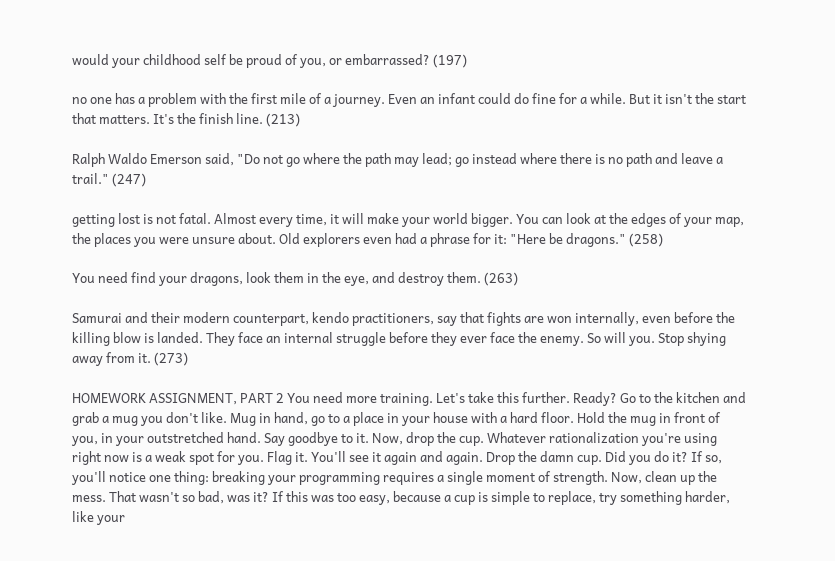would your childhood self be proud of you, or embarrassed? (197)

no one has a problem with the first mile of a journey. Even an infant could do fine for a while. But it isn't the start that matters. It's the finish line. (213)

Ralph Waldo Emerson said, "Do not go where the path may lead; go instead where there is no path and leave a trail." (247)

getting lost is not fatal. Almost every time, it will make your world bigger. You can look at the edges of your map, the places you were unsure about. Old explorers even had a phrase for it: "Here be dragons." (258)

You need find your dragons, look them in the eye, and destroy them. (263)

Samurai and their modern counterpart, kendo practitioners, say that fights are won internally, even before the killing blow is landed. They face an internal struggle before they ever face the enemy. So will you. Stop shying away from it. (273)

HOMEWORK ASSIGNMENT, PART 2 You need more training. Let's take this further. Ready? Go to the kitchen and grab a mug you don't like. Mug in hand, go to a place in your house with a hard floor. Hold the mug in front of you, in your outstretched hand. Say goodbye to it. Now, drop the cup. Whatever rationalization you're using right now is a weak spot for you. Flag it. You'll see it again and again. Drop the damn cup. Did you do it? If so, you'll notice one thing: breaking your programming requires a single moment of strength. Now, clean up the mess. That wasn't so bad, was it? If this was too easy, because a cup is simple to replace, try something harder, like your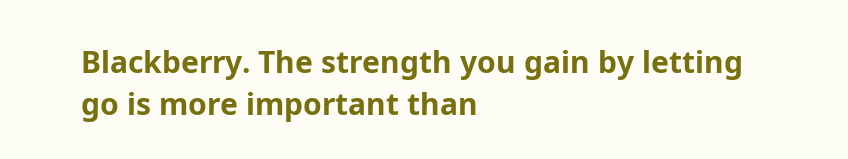Blackberry. The strength you gain by letting go is more important than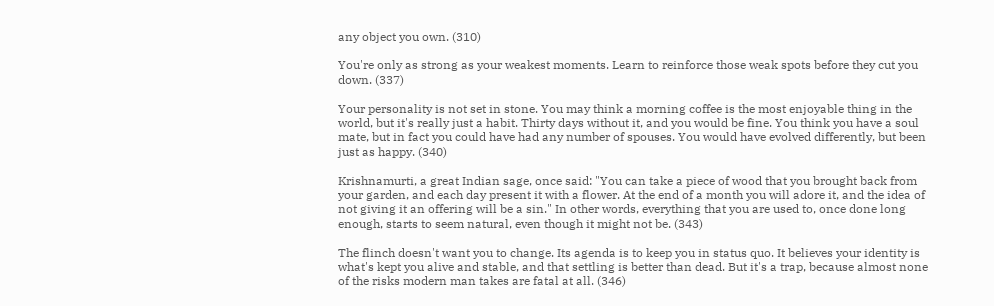any object you own. (310)

You're only as strong as your weakest moments. Learn to reinforce those weak spots before they cut you down. (337)

Your personality is not set in stone. You may think a morning coffee is the most enjoyable thing in the world, but it's really just a habit. Thirty days without it, and you would be fine. You think you have a soul mate, but in fact you could have had any number of spouses. You would have evolved differently, but been just as happy. (340)

Krishnamurti, a great Indian sage, once said: "You can take a piece of wood that you brought back from your garden, and each day present it with a flower. At the end of a month you will adore it, and the idea of not giving it an offering will be a sin." In other words, everything that you are used to, once done long enough, starts to seem natural, even though it might not be. (343)

The flinch doesn't want you to change. Its agenda is to keep you in status quo. It believes your identity is what's kept you alive and stable, and that settling is better than dead. But it's a trap, because almost none of the risks modern man takes are fatal at all. (346)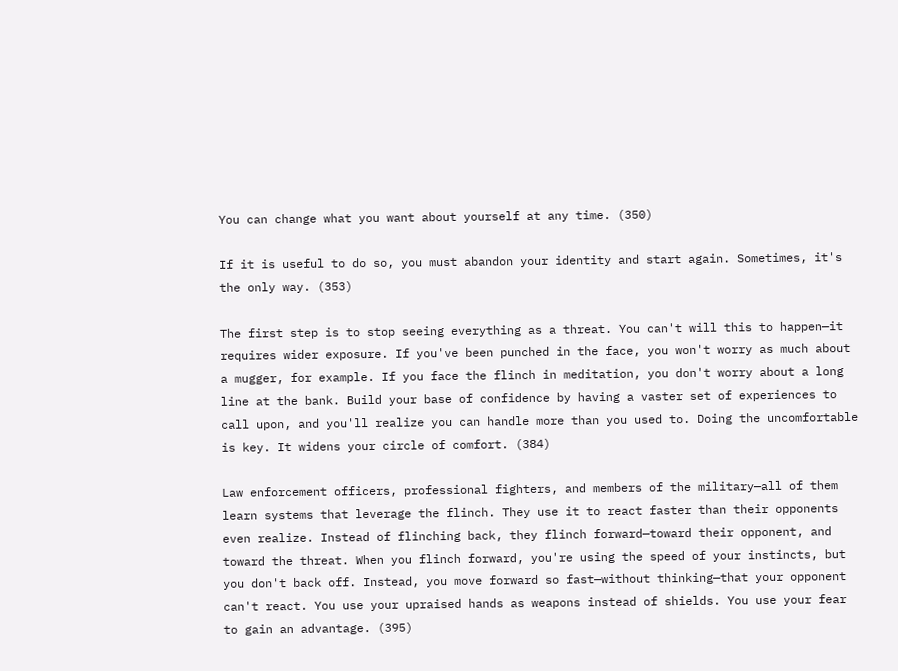You can change what you want about yourself at any time. (350)

If it is useful to do so, you must abandon your identity and start again. Sometimes, it's the only way. (353)

The first step is to stop seeing everything as a threat. You can't will this to happen—it requires wider exposure. If you've been punched in the face, you won't worry as much about a mugger, for example. If you face the flinch in meditation, you don't worry about a long line at the bank. Build your base of confidence by having a vaster set of experiences to call upon, and you'll realize you can handle more than you used to. Doing the uncomfortable is key. It widens your circle of comfort. (384)

Law enforcement officers, professional fighters, and members of the military—all of them learn systems that leverage the flinch. They use it to react faster than their opponents even realize. Instead of flinching back, they flinch forward—toward their opponent, and toward the threat. When you flinch forward, you're using the speed of your instincts, but you don't back off. Instead, you move forward so fast—without thinking—that your opponent can't react. You use your upraised hands as weapons instead of shields. You use your fear to gain an advantage. (395)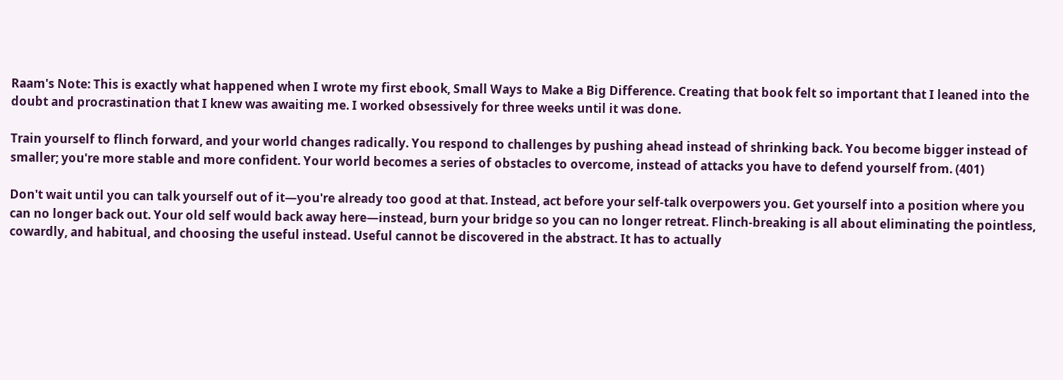Raam's Note: This is exactly what happened when I wrote my first ebook, Small Ways to Make a Big Difference. Creating that book felt so important that I leaned into the doubt and procrastination that I knew was awaiting me. I worked obsessively for three weeks until it was done.

Train yourself to flinch forward, and your world changes radically. You respond to challenges by pushing ahead instead of shrinking back. You become bigger instead of smaller; you're more stable and more confident. Your world becomes a series of obstacles to overcome, instead of attacks you have to defend yourself from. (401)

Don't wait until you can talk yourself out of it—you're already too good at that. Instead, act before your self-talk overpowers you. Get yourself into a position where you can no longer back out. Your old self would back away here—instead, burn your bridge so you can no longer retreat. Flinch-breaking is all about eliminating the pointless, cowardly, and habitual, and choosing the useful instead. Useful cannot be discovered in the abstract. It has to actually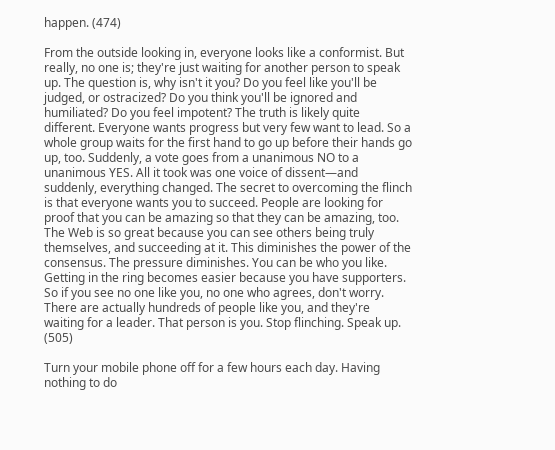happen. (474)

From the outside looking in, everyone looks like a conformist. But really, no one is; they're just waiting for another person to speak up. The question is, why isn't it you? Do you feel like you'll be judged, or ostracized? Do you think you'll be ignored and humiliated? Do you feel impotent? The truth is likely quite different. Everyone wants progress but very few want to lead. So a whole group waits for the first hand to go up before their hands go up, too. Suddenly, a vote goes from a unanimous NO to a unanimous YES. All it took was one voice of dissent—and suddenly, everything changed. The secret to overcoming the flinch is that everyone wants you to succeed. People are looking for proof that you can be amazing so that they can be amazing, too. The Web is so great because you can see others being truly themselves, and succeeding at it. This diminishes the power of the consensus. The pressure diminishes. You can be who you like. Getting in the ring becomes easier because you have supporters. So if you see no one like you, no one who agrees, don't worry. There are actually hundreds of people like you, and they're waiting for a leader. That person is you. Stop flinching. Speak up. (505)

Turn your mobile phone off for a few hours each day. Having nothing to do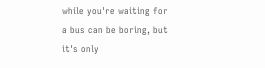while you're waiting for a bus can be boring, but it's only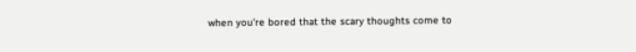when you're bored that the scary thoughts come to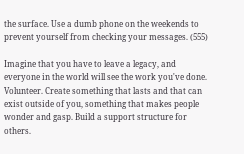the surface. Use a dumb phone on the weekends to prevent yourself from checking your messages. (555)

Imagine that you have to leave a legacy, and everyone in the world will see the work you've done. Volunteer. Create something that lasts and that can exist outside of you, something that makes people wonder and gasp. Build a support structure for others.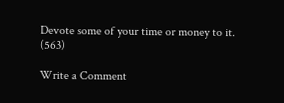Devote some of your time or money to it. (563)

Write a Comment